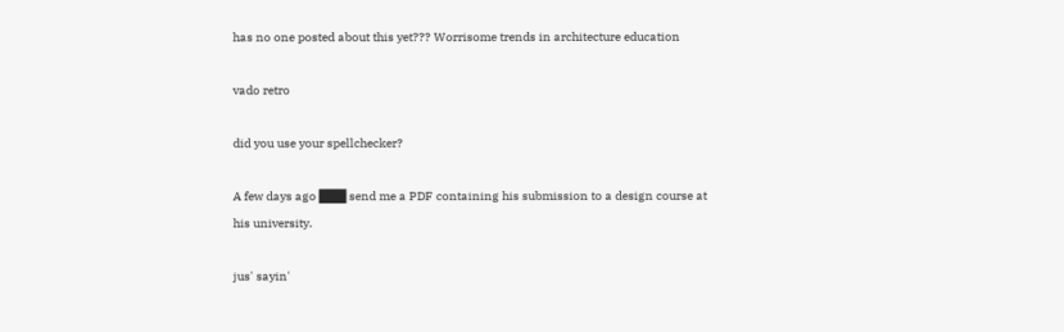has no one posted about this yet??? Worrisome trends in architecture education

vado retro

did you use your spellchecker?

A few days ago ███ send me a PDF containing his submission to a design course at his university.

jus' sayin'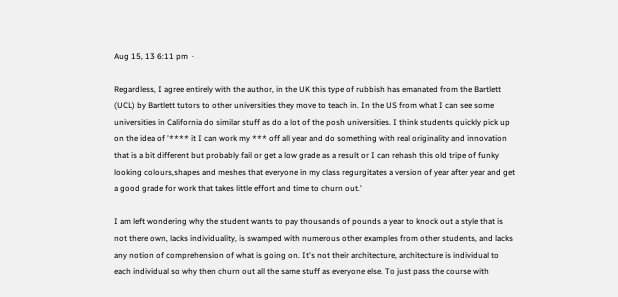Aug 15, 13 6:11 pm  ·

Regardless, I agree entirely with the author, in the UK this type of rubbish has emanated from the Bartlett (UCL) by Bartlett tutors to other universities they move to teach in. In the US from what I can see some universities in California do similar stuff as do a lot of the posh universities. I think students quickly pick up on the idea of '**** it I can work my *** off all year and do something with real originality and innovation that is a bit different but probably fail or get a low grade as a result or I can rehash this old tripe of funky looking colours,shapes and meshes that everyone in my class regurgitates a version of year after year and get a good grade for work that takes little effort and time to churn out.'

I am left wondering why the student wants to pay thousands of pounds a year to knock out a style that is not there own, lacks individuality, is swamped with numerous other examples from other students, and lacks any notion of comprehension of what is going on. It's not their architecture, architecture is individual to each individual so why then churn out all the same stuff as everyone else. To just pass the course with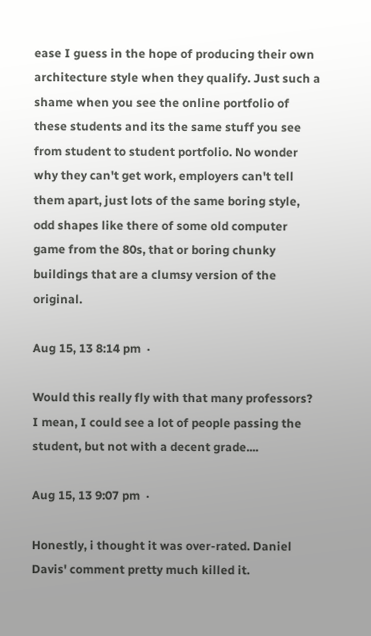ease I guess in the hope of producing their own architecture style when they qualify. Just such a shame when you see the online portfolio of these students and its the same stuff you see from student to student portfolio. No wonder why they can't get work, employers can't tell them apart, just lots of the same boring style, odd shapes like there of some old computer game from the 80s, that or boring chunky buildings that are a clumsy version of the original.

Aug 15, 13 8:14 pm  ·

Would this really fly with that many professors? I mean, I could see a lot of people passing the student, but not with a decent grade....

Aug 15, 13 9:07 pm  ·

Honestly, i thought it was over-rated. Daniel Davis' comment pretty much killed it.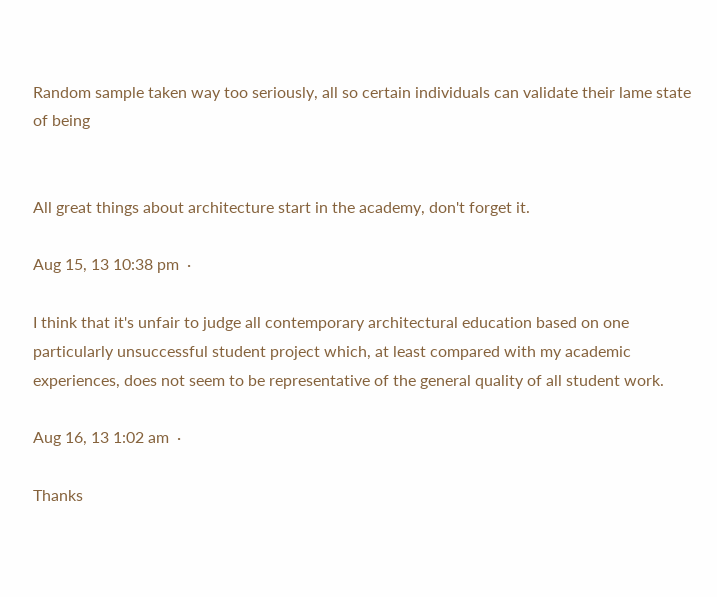Random sample taken way too seriously, all so certain individuals can validate their lame state of being


All great things about architecture start in the academy, don't forget it.

Aug 15, 13 10:38 pm  ·

I think that it's unfair to judge all contemporary architectural education based on one particularly unsuccessful student project which, at least compared with my academic experiences, does not seem to be representative of the general quality of all student work.

Aug 16, 13 1:02 am  ·

Thanks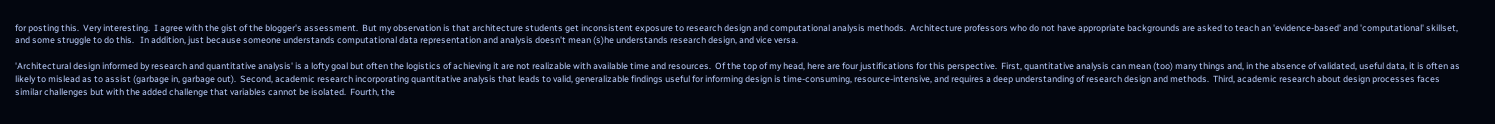for posting this.  Very interesting.  I agree with the gist of the blogger's assessment.  But my observation is that architecture students get inconsistent exposure to research design and computational analysis methods.  Architecture professors who do not have appropriate backgrounds are asked to teach an 'evidence-based' and 'computational' skillset, and some struggle to do this.   In addition, just because someone understands computational data representation and analysis doesn't mean (s)he understands research design, and vice versa.

'Architectural design informed by research and quantitative analysis' is a lofty goal but often the logistics of achieving it are not realizable with available time and resources.  Of the top of my head, here are four justifications for this perspective.  First, quantitative analysis can mean (too) many things and, in the absence of validated, useful data, it is often as likely to mislead as to assist (garbage in, garbage out).  Second, academic research incorporating quantitative analysis that leads to valid, generalizable findings useful for informing design is time-consuming, resource-intensive, and requires a deep understanding of research design and methods.  Third, academic research about design processes faces similar challenges but with the added challenge that variables cannot be isolated.  Fourth, the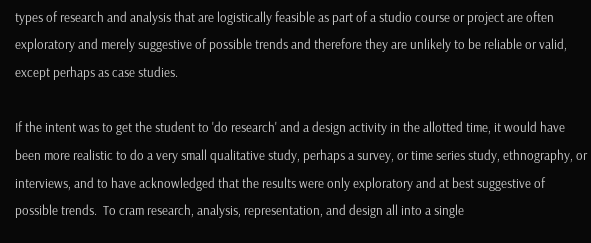types of research and analysis that are logistically feasible as part of a studio course or project are often exploratory and merely suggestive of possible trends and therefore they are unlikely to be reliable or valid, except perhaps as case studies.

If the intent was to get the student to 'do research' and a design activity in the allotted time, it would have been more realistic to do a very small qualitative study, perhaps a survey, or time series study, ethnography, or interviews, and to have acknowledged that the results were only exploratory and at best suggestive of possible trends.  To cram research, analysis, representation, and design all into a single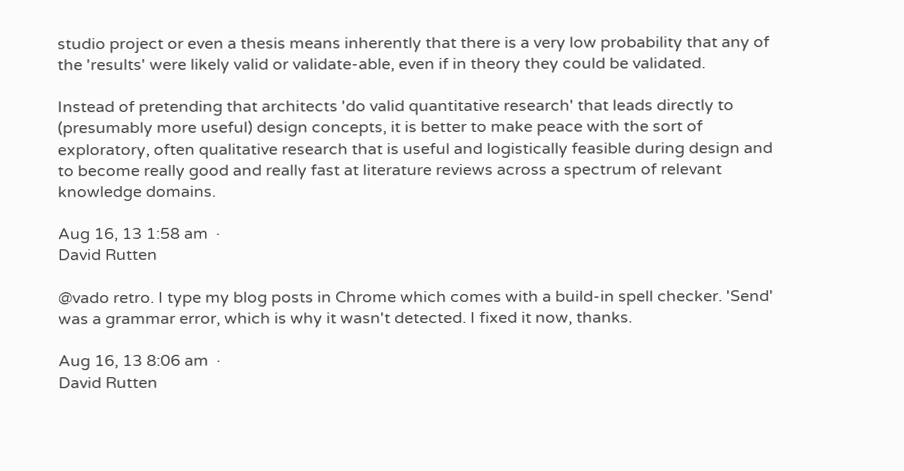studio project or even a thesis means inherently that there is a very low probability that any of the 'results' were likely valid or validate-able, even if in theory they could be validated.

Instead of pretending that architects 'do valid quantitative research' that leads directly to (presumably more useful) design concepts, it is better to make peace with the sort of exploratory, often qualitative research that is useful and logistically feasible during design and to become really good and really fast at literature reviews across a spectrum of relevant knowledge domains.

Aug 16, 13 1:58 am  ·
David Rutten

@vado retro. I type my blog posts in Chrome which comes with a build-in spell checker. 'Send' was a grammar error, which is why it wasn't detected. I fixed it now, thanks.

Aug 16, 13 8:06 am  ·
David Rutten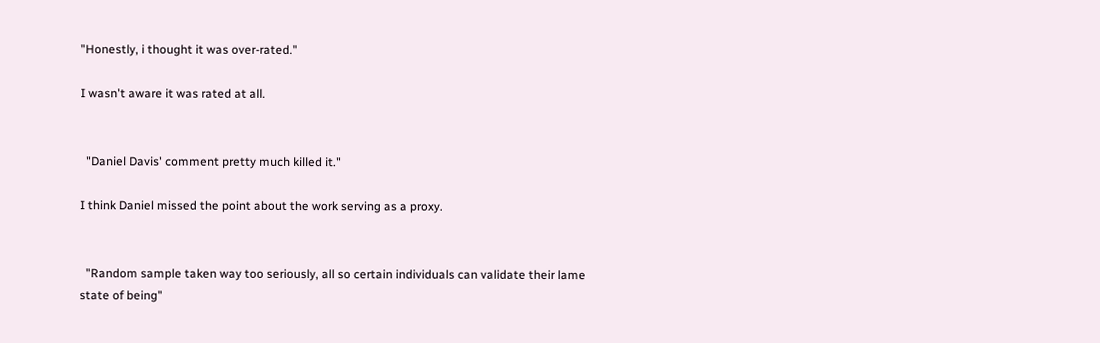"Honestly, i thought it was over-rated."

I wasn't aware it was rated at all.


  "Daniel Davis' comment pretty much killed it."

I think Daniel missed the point about the work serving as a proxy.


  "Random sample taken way too seriously, all so certain individuals can validate their lame state of being"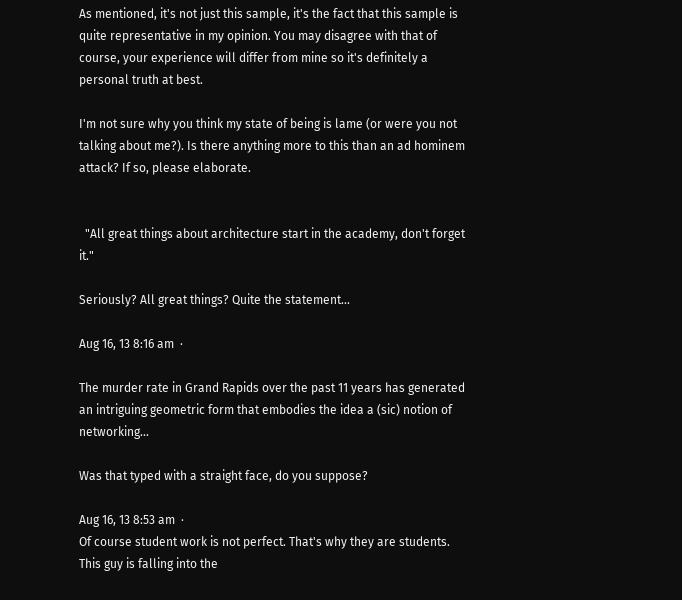As mentioned, it's not just this sample, it's the fact that this sample is quite representative in my opinion. You may disagree with that of course, your experience will differ from mine so it's definitely a personal truth at best.

I'm not sure why you think my state of being is lame (or were you not talking about me?). Is there anything more to this than an ad hominem attack? If so, please elaborate.


  "All great things about architecture start in the academy, don't forget it."

Seriously? All great things? Quite the statement...

Aug 16, 13 8:16 am  ·

The murder rate in Grand Rapids over the past 11 years has generated an intriguing geometric form that embodies the idea a (sic) notion of networking...

Was that typed with a straight face, do you suppose?

Aug 16, 13 8:53 am  ·
Of course student work is not perfect. That's why they are students. This guy is falling into the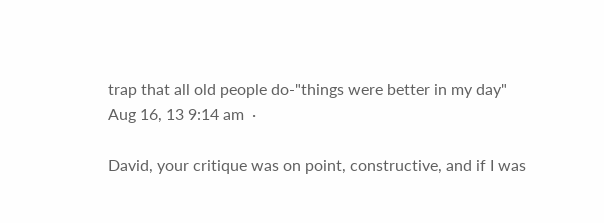trap that all old people do-"things were better in my day"
Aug 16, 13 9:14 am  ·

David, your critique was on point, constructive, and if I was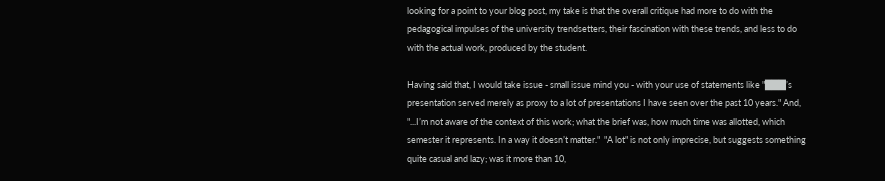looking for a point to your blog post, my take is that the overall critique had more to do with the pedagogical impulses of the university trendsetters, their fascination with these trends, and less to do with the actual work, produced by the student.

Having said that, I would take issue - small issue mind you - with your use of statements like "███’s presentation served merely as proxy to a lot of presentations I have seen over the past 10 years." And, "...I’m not aware of the context of this work; what the brief was, how much time was allotted, which semester it represents. In a way it doesn’t matter."  "A lot" is not only imprecise, but suggests something quite casual and lazy; was it more than 10,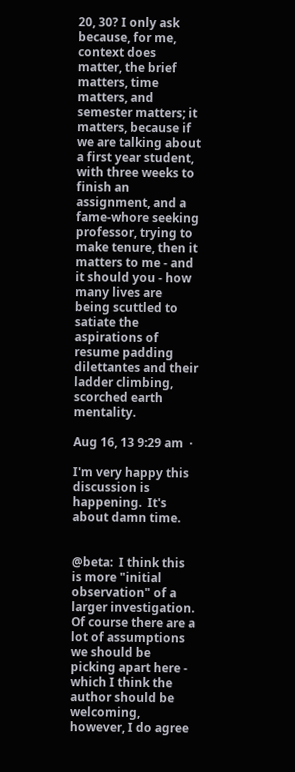20, 30? I only ask because, for me, context does matter, the brief matters, time matters, and semester matters; it matters, because if we are talking about a first year student, with three weeks to finish an assignment, and a fame-whore seeking professor, trying to make tenure, then it matters to me - and it should you - how many lives are being scuttled to satiate the aspirations of resume padding dilettantes and their ladder climbing, scorched earth mentality.

Aug 16, 13 9:29 am  ·

I'm very happy this discussion is happening.  It's about damn time.


@beta:  I think this is more "initial observation" of a larger investigation.  Of course there are a lot of assumptions we should be picking apart here - which I think the author should be welcoming,  however, I do agree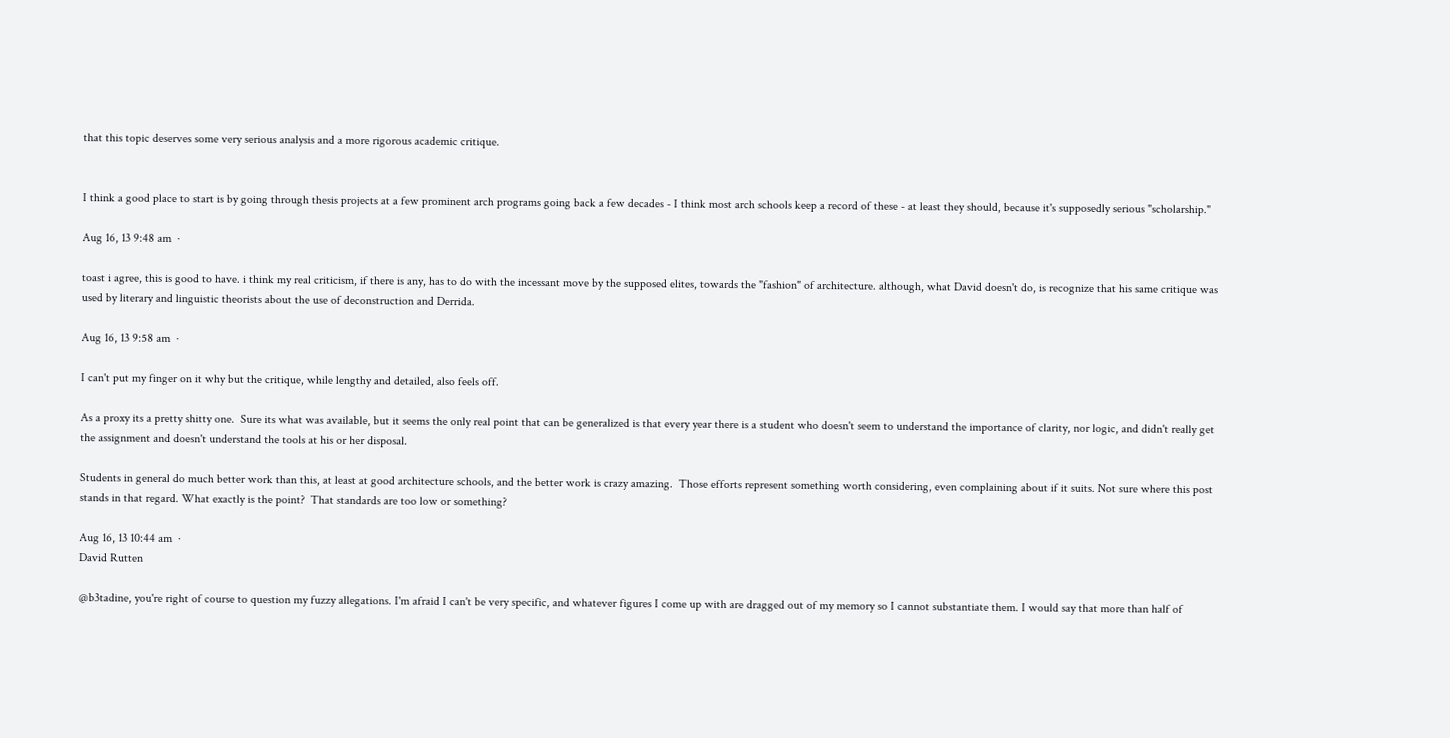that this topic deserves some very serious analysis and a more rigorous academic critique.


I think a good place to start is by going through thesis projects at a few prominent arch programs going back a few decades - I think most arch schools keep a record of these - at least they should, because it's supposedly serious "scholarship."

Aug 16, 13 9:48 am  ·

toast i agree, this is good to have. i think my real criticism, if there is any, has to do with the incessant move by the supposed elites, towards the "fashion" of architecture. although, what David doesn't do, is recognize that his same critique was used by literary and linguistic theorists about the use of deconstruction and Derrida.

Aug 16, 13 9:58 am  ·

I can't put my finger on it why but the critique, while lengthy and detailed, also feels off.

As a proxy its a pretty shitty one.  Sure its what was available, but it seems the only real point that can be generalized is that every year there is a student who doesn't seem to understand the importance of clarity, nor logic, and didn't really get the assignment and doesn't understand the tools at his or her disposal.

Students in general do much better work than this, at least at good architecture schools, and the better work is crazy amazing.  Those efforts represent something worth considering, even complaining about if it suits. Not sure where this post stands in that regard. What exactly is the point?  That standards are too low or something?

Aug 16, 13 10:44 am  ·
David Rutten

@b3tadine, you're right of course to question my fuzzy allegations. I'm afraid I can't be very specific, and whatever figures I come up with are dragged out of my memory so I cannot substantiate them. I would say that more than half of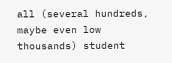all (several hundreds, maybe even low thousands) student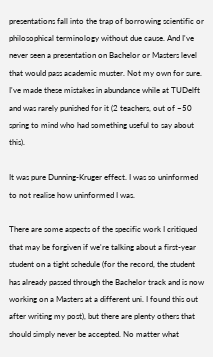presentations fall into the trap of borrowing scientific or philosophical terminology without due cause. And I've never seen a presentation on Bachelor or Masters level that would pass academic muster. Not my own for sure. I've made these mistakes in abundance while at TUDelft and was rarely punished for it (2 teachers, out of ~50 spring to mind who had something useful to say about this).

It was pure Dunning-Kruger effect. I was so uninformed to not realise how uninformed I was.

There are some aspects of the specific work I critiqued that may be forgiven if we're talking about a first-year student on a tight schedule (for the record, the student has already passed through the Bachelor track and is now working on a Masters at a different uni. I found this out after writing my post), but there are plenty others that should simply never be accepted. No matter what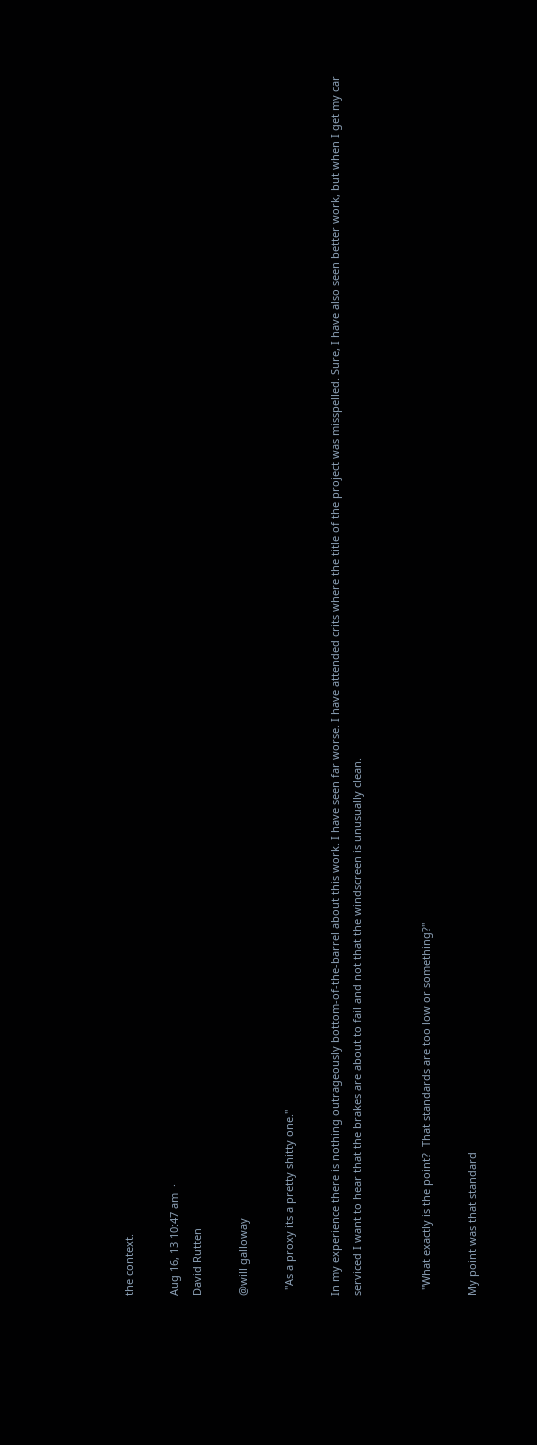the context.

Aug 16, 13 10:47 am  ·
David Rutten

@will galloway

  "As a proxy its a pretty shitty one."

In my experience there is nothing outrageously bottom-of-the-barrel about this work. I have seen far worse. I have attended crits where the title of the project was misspelled. Sure, I have also seen better work, but when I get my car serviced I want to hear that the brakes are about to fail and not that the windscreen is unusually clean.


  "What exactly is the point?  That standards are too low or something?"

My point was that standard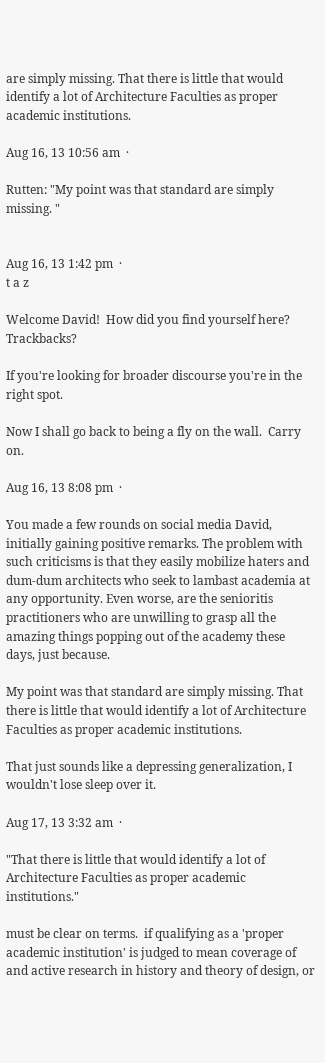are simply missing. That there is little that would identify a lot of Architecture Faculties as proper academic institutions.

Aug 16, 13 10:56 am  ·

Rutten: "My point was that standard are simply missing. "


Aug 16, 13 1:42 pm  ·
t a z

Welcome David!  How did you find yourself here?  Trackbacks?

If you're looking for broader discourse you're in the right spot.

Now I shall go back to being a fly on the wall.  Carry on.

Aug 16, 13 8:08 pm  ·

You made a few rounds on social media David, initially gaining positive remarks. The problem with such criticisms is that they easily mobilize haters and dum-dum architects who seek to lambast academia at any opportunity. Even worse, are the senioritis practitioners who are unwilling to grasp all the amazing things popping out of the academy these days, just because.

My point was that standard are simply missing. That there is little that would identify a lot of Architecture Faculties as proper academic institutions.

That just sounds like a depressing generalization, I wouldn't lose sleep over it.

Aug 17, 13 3:32 am  ·

"That there is little that would identify a lot of Architecture Faculties as proper academic institutions."

must be clear on terms.  if qualifying as a 'proper academic institution' is judged to mean coverage of and active research in history and theory of design, or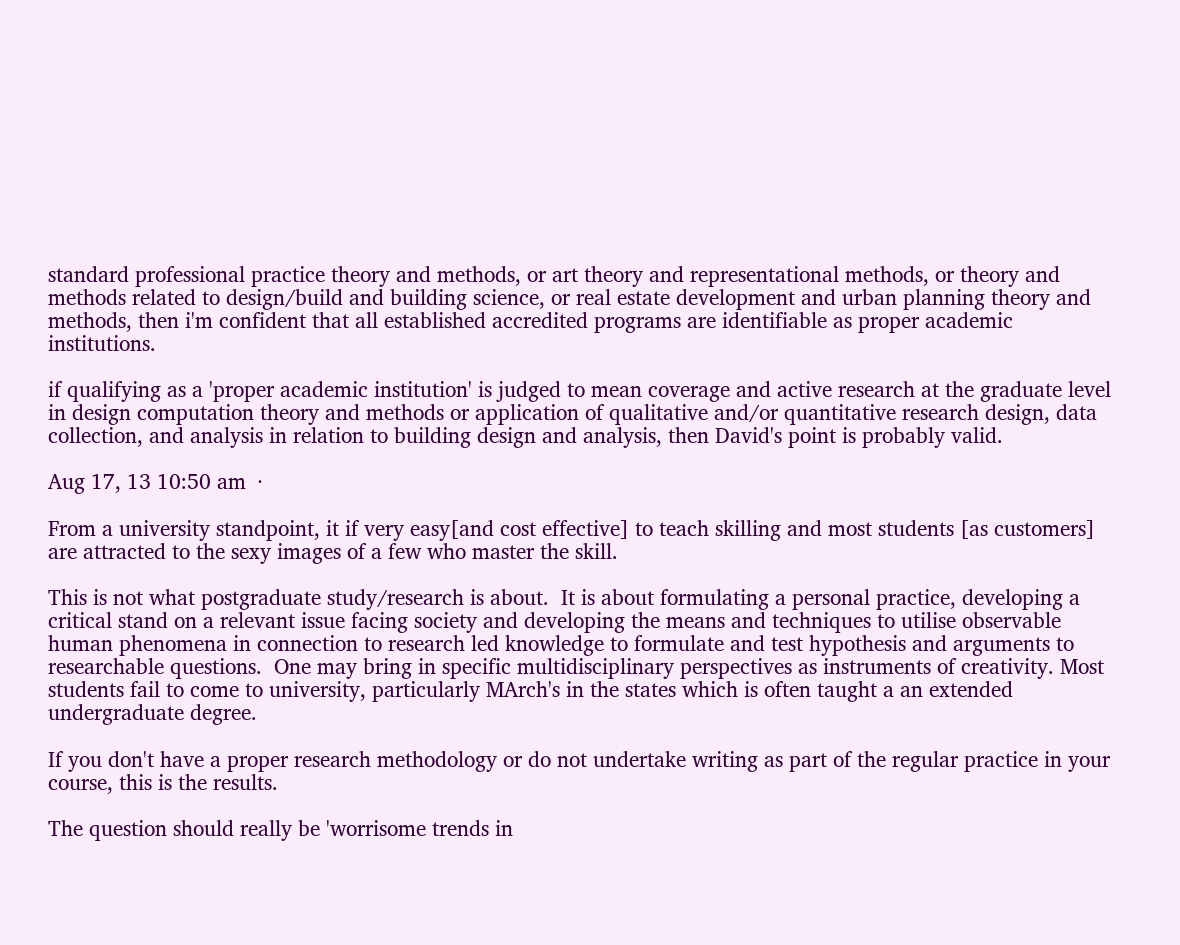standard professional practice theory and methods, or art theory and representational methods, or theory and methods related to design/build and building science, or real estate development and urban planning theory and methods, then i'm confident that all established accredited programs are identifiable as proper academic institutions.

if qualifying as a 'proper academic institution' is judged to mean coverage and active research at the graduate level in design computation theory and methods or application of qualitative and/or quantitative research design, data collection, and analysis in relation to building design and analysis, then David's point is probably valid.

Aug 17, 13 10:50 am  ·

From a university standpoint, it if very easy[and cost effective] to teach skilling and most students [as customers] are attracted to the sexy images of a few who master the skill.

This is not what postgraduate study/research is about.  It is about formulating a personal practice, developing a critical stand on a relevant issue facing society and developing the means and techniques to utilise observable human phenomena in connection to research led knowledge to formulate and test hypothesis and arguments to researchable questions.  One may bring in specific multidisciplinary perspectives as instruments of creativity. Most students fail to come to university, particularly MArch's in the states which is often taught a an extended undergraduate degree.

If you don't have a proper research methodology or do not undertake writing as part of the regular practice in your course, this is the results.

The question should really be 'worrisome trends in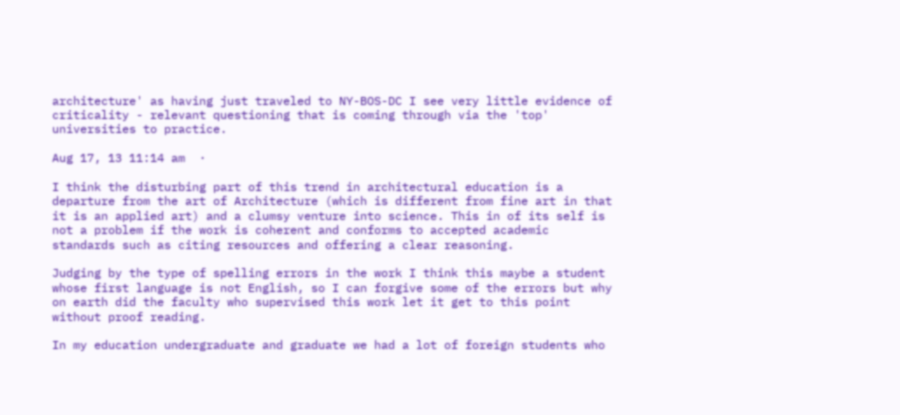architecture' as having just traveled to NY-BOS-DC I see very little evidence of criticality - relevant questioning that is coming through via the 'top' universities to practice.

Aug 17, 13 11:14 am  ·

I think the disturbing part of this trend in architectural education is a departure from the art of Architecture (which is different from fine art in that it is an applied art) and a clumsy venture into science. This in of its self is not a problem if the work is coherent and conforms to accepted academic standards such as citing resources and offering a clear reasoning.

Judging by the type of spelling errors in the work I think this maybe a student whose first language is not English, so I can forgive some of the errors but why on earth did the faculty who supervised this work let it get to this point without proof reading.

In my education undergraduate and graduate we had a lot of foreign students who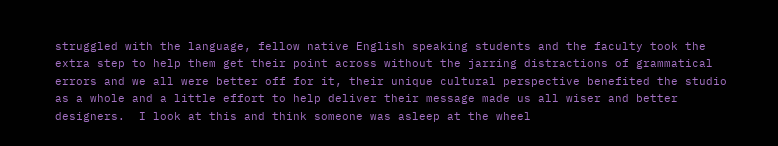struggled with the language, fellow native English speaking students and the faculty took the extra step to help them get their point across without the jarring distractions of grammatical errors and we all were better off for it, their unique cultural perspective benefited the studio as a whole and a little effort to help deliver their message made us all wiser and better designers.  I look at this and think someone was asleep at the wheel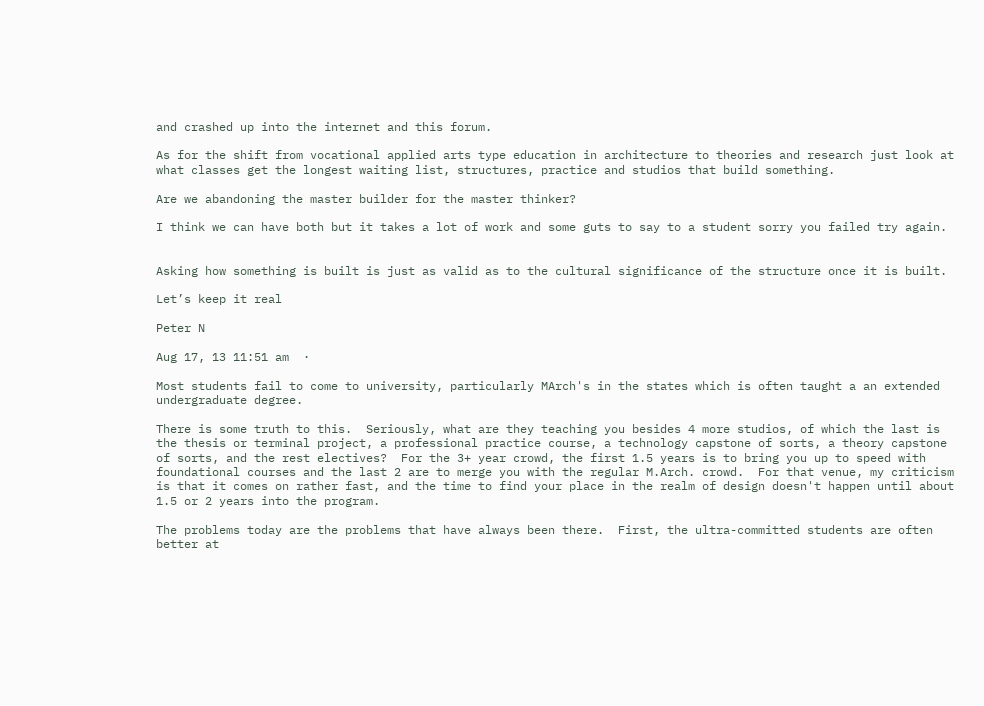and crashed up into the internet and this forum.

As for the shift from vocational applied arts type education in architecture to theories and research just look at what classes get the longest waiting list, structures, practice and studios that build something.

Are we abandoning the master builder for the master thinker?

I think we can have both but it takes a lot of work and some guts to say to a student sorry you failed try again.


Asking how something is built is just as valid as to the cultural significance of the structure once it is built.

Let’s keep it real

Peter N

Aug 17, 13 11:51 am  ·

Most students fail to come to university, particularly MArch's in the states which is often taught a an extended undergraduate degree.

There is some truth to this.  Seriously, what are they teaching you besides 4 more studios, of which the last is the thesis or terminal project, a professional practice course, a technology capstone of sorts, a theory capstone of sorts, and the rest electives?  For the 3+ year crowd, the first 1.5 years is to bring you up to speed with foundational courses and the last 2 are to merge you with the regular M.Arch. crowd.  For that venue, my criticism is that it comes on rather fast, and the time to find your place in the realm of design doesn't happen until about 1.5 or 2 years into the program.

The problems today are the problems that have always been there.  First, the ultra-committed students are often better at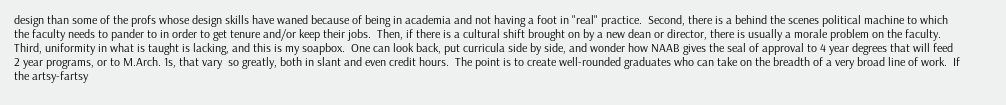design than some of the profs whose design skills have waned because of being in academia and not having a foot in "real" practice.  Second, there is a behind the scenes political machine to which the faculty needs to pander to in order to get tenure and/or keep their jobs.  Then, if there is a cultural shift brought on by a new dean or director, there is usually a morale problem on the faculty.  Third, uniformity in what is taught is lacking, and this is my soapbox.  One can look back, put curricula side by side, and wonder how NAAB gives the seal of approval to 4 year degrees that will feed 2 year programs, or to M.Arch. 1s, that vary  so greatly, both in slant and even credit hours.  The point is to create well-rounded graduates who can take on the breadth of a very broad line of work.  If the artsy-fartsy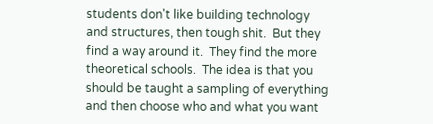students don't like building technology and structures, then tough shit.  But they find a way around it.  They find the more theoretical schools.  The idea is that you should be taught a sampling of everything and then choose who and what you want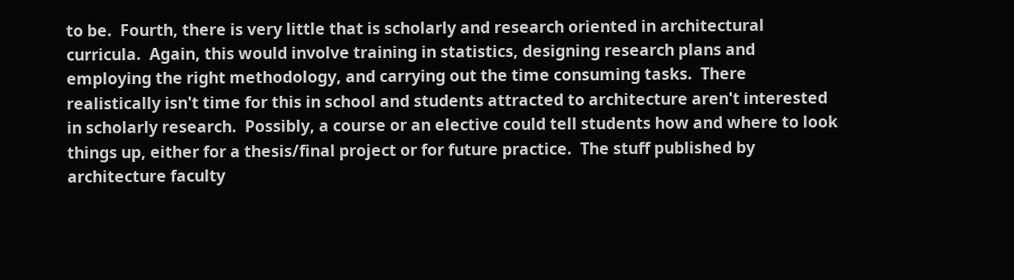to be.  Fourth, there is very little that is scholarly and research oriented in architectural curricula.  Again, this would involve training in statistics, designing research plans and employing the right methodology, and carrying out the time consuming tasks.  There realistically isn't time for this in school and students attracted to architecture aren't interested in scholarly research.  Possibly, a course or an elective could tell students how and where to look things up, either for a thesis/final project or for future practice.  The stuff published by architecture faculty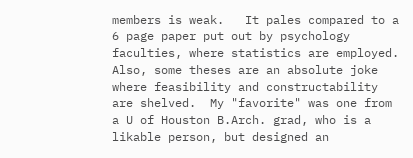members is weak.   It pales compared to a 6 page paper put out by psychology faculties, where statistics are employed.  Also, some theses are an absolute joke where feasibility and constructability are shelved.  My "favorite" was one from a U of Houston B.Arch. grad, who is a likable person, but designed an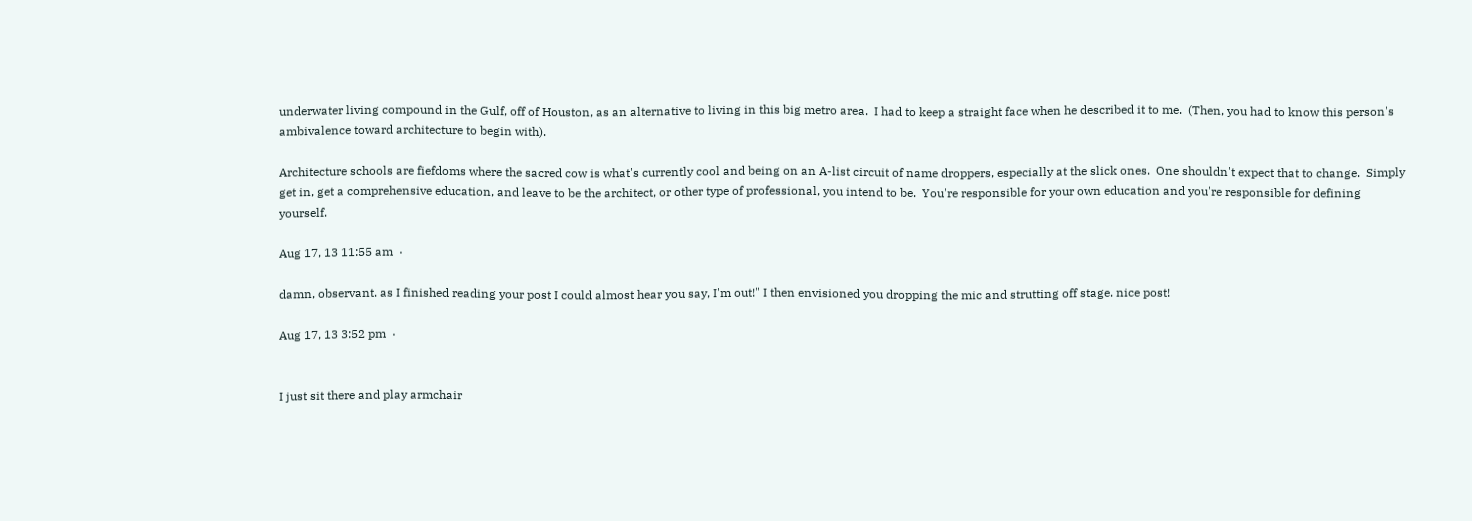underwater living compound in the Gulf, off of Houston, as an alternative to living in this big metro area.  I had to keep a straight face when he described it to me.  (Then, you had to know this person's ambivalence toward architecture to begin with).

Architecture schools are fiefdoms where the sacred cow is what's currently cool and being on an A-list circuit of name droppers, especially at the slick ones.  One shouldn't expect that to change.  Simply get in, get a comprehensive education, and leave to be the architect, or other type of professional, you intend to be.  You're responsible for your own education and you're responsible for defining yourself.

Aug 17, 13 11:55 am  ·

damn, observant. as I finished reading your post I could almost hear you say, I'm out!" I then envisioned you dropping the mic and strutting off stage. nice post!

Aug 17, 13 3:52 pm  ·


I just sit there and play armchair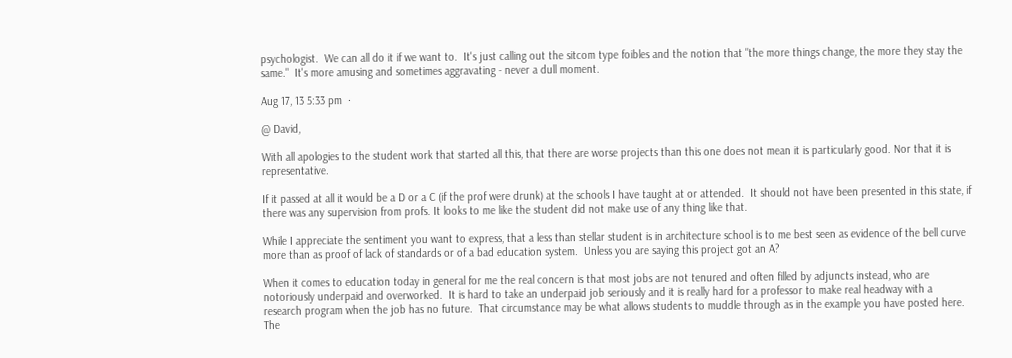psychologist.  We can all do it if we want to.  It's just calling out the sitcom type foibles and the notion that "the more things change, the more they stay the same."  It's more amusing and sometimes aggravating - never a dull moment.

Aug 17, 13 5:33 pm  ·

@ David,

With all apologies to the student work that started all this, that there are worse projects than this one does not mean it is particularly good. Nor that it is representative.

If it passed at all it would be a D or a C (if the prof were drunk) at the schools I have taught at or attended.  It should not have been presented in this state, if there was any supervision from profs. It looks to me like the student did not make use of any thing like that.

While I appreciate the sentiment you want to express, that a less than stellar student is in architecture school is to me best seen as evidence of the bell curve more than as proof of lack of standards or of a bad education system.  Unless you are saying this project got an A?

When it comes to education today in general for me the real concern is that most jobs are not tenured and often filled by adjuncts instead, who are notoriously underpaid and overworked.  It is hard to take an underpaid job seriously and it is really hard for a professor to make real headway with a research program when the job has no future.  That circumstance may be what allows students to muddle through as in the example you have posted here. The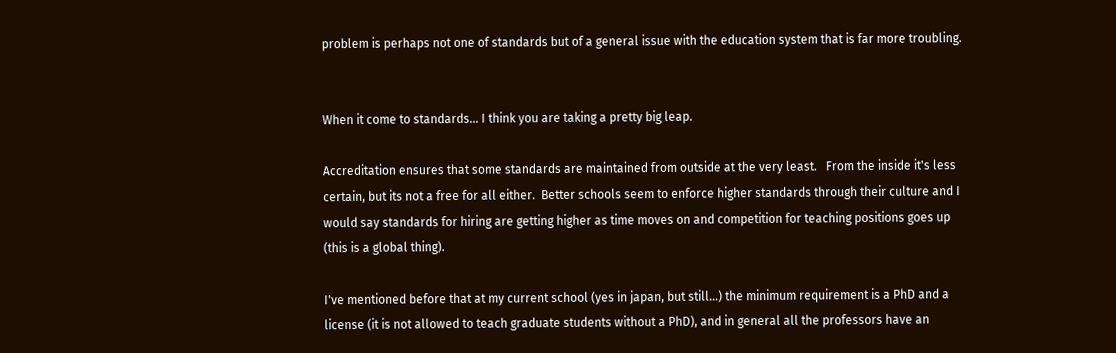problem is perhaps not one of standards but of a general issue with the education system that is far more troubling.


When it come to standards... I think you are taking a pretty big leap.

Accreditation ensures that some standards are maintained from outside at the very least.   From the inside it's less certain, but its not a free for all either.  Better schools seem to enforce higher standards through their culture and I would say standards for hiring are getting higher as time moves on and competition for teaching positions goes up (this is a global thing).

I've mentioned before that at my current school (yes in japan, but still...) the minimum requirement is a PhD and a license (it is not allowed to teach graduate students without a PhD), and in general all the professors have an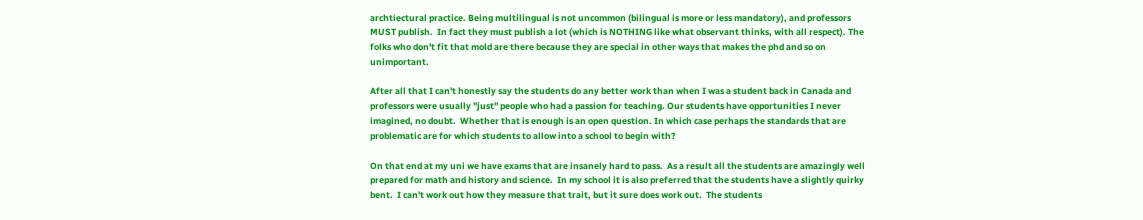archtiectural practice. Being multilingual is not uncommon (bilingual is more or less mandatory), and professors MUST publish.  In fact they must publish a lot (which is NOTHING like what observant thinks, with all respect). The folks who don't fit that mold are there because they are special in other ways that makes the phd and so on unimportant.

After all that I can't honestly say the students do any better work than when I was a student back in Canada and professors were usually "just" people who had a passion for teaching. Our students have opportunities I never imagined, no doubt.  Whether that is enough is an open question. In which case perhaps the standards that are problematic are for which students to allow into a school to begin with?

On that end at my uni we have exams that are insanely hard to pass.  As a result all the students are amazingly well prepared for math and history and science.  In my school it is also preferred that the students have a slightly quirky bent.  I can't work out how they measure that trait, but it sure does work out.  The students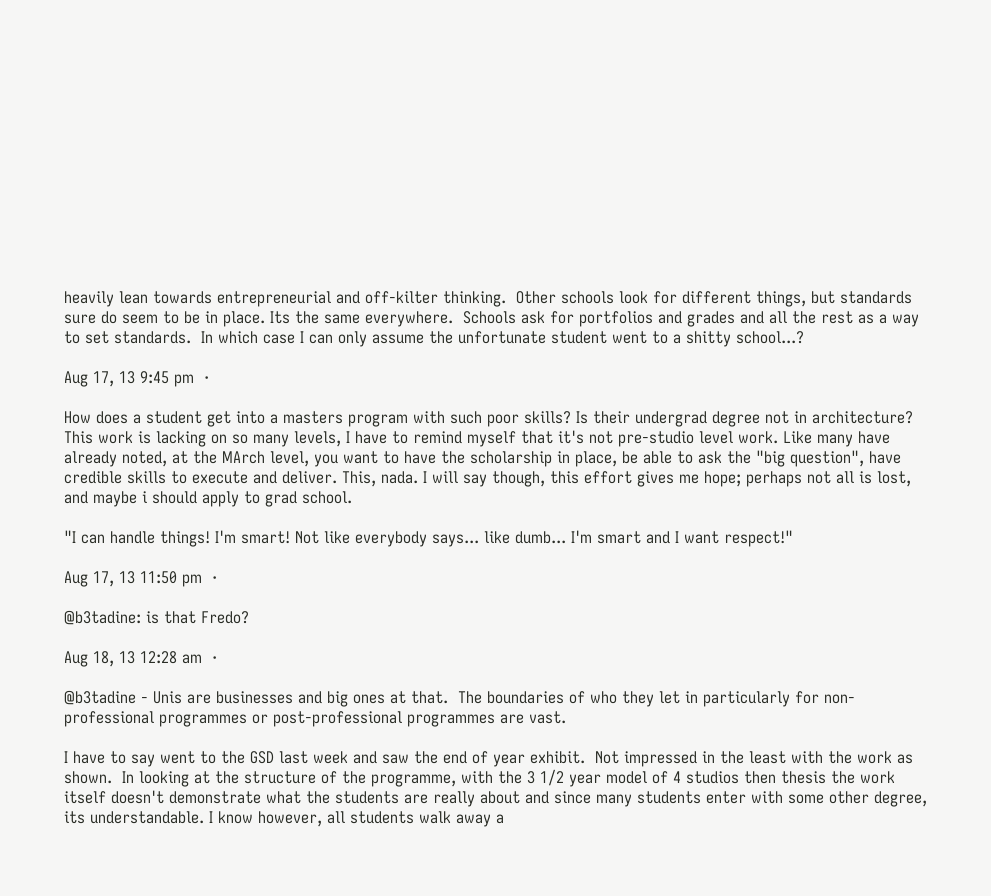heavily lean towards entrepreneurial and off-kilter thinking.  Other schools look for different things, but standards sure do seem to be in place. Its the same everywhere.  Schools ask for portfolios and grades and all the rest as a way to set standards.  In which case I can only assume the unfortunate student went to a shitty school...?

Aug 17, 13 9:45 pm  ·

How does a student get into a masters program with such poor skills? Is their undergrad degree not in architecture? This work is lacking on so many levels, I have to remind myself that it's not pre-studio level work. Like many have already noted, at the MArch level, you want to have the scholarship in place, be able to ask the "big question", have credible skills to execute and deliver. This, nada. I will say though, this effort gives me hope; perhaps not all is lost, and maybe i should apply to grad school.

"I can handle things! I'm smart! Not like everybody says... like dumb... I'm smart and I want respect!"

Aug 17, 13 11:50 pm  ·

@b3tadine: is that Fredo?

Aug 18, 13 12:28 am  ·

@b3tadine - Unis are businesses and big ones at that.  The boundaries of who they let in particularly for non-professional programmes or post-professional programmes are vast.

I have to say went to the GSD last week and saw the end of year exhibit.  Not impressed in the least with the work as shown.  In looking at the structure of the programme, with the 3 1/2 year model of 4 studios then thesis the work itself doesn't demonstrate what the students are really about and since many students enter with some other degree, its understandable. I know however, all students walk away a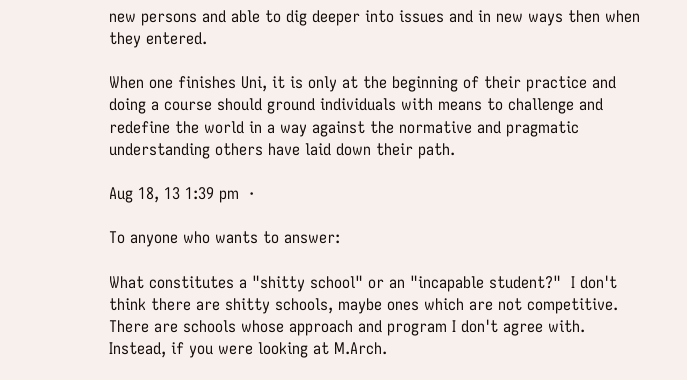new persons and able to dig deeper into issues and in new ways then when they entered.

When one finishes Uni, it is only at the beginning of their practice and doing a course should ground individuals with means to challenge and redefine the world in a way against the normative and pragmatic understanding others have laid down their path.

Aug 18, 13 1:39 pm  ·

To anyone who wants to answer:

What constitutes a "shitty school" or an "incapable student?"  I don't think there are shitty schools, maybe ones which are not competitive.  There are schools whose approach and program I don't agree with.  Instead, if you were looking at M.Arch.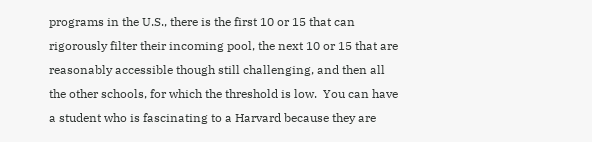programs in the U.S., there is the first 10 or 15 that can rigorously filter their incoming pool, the next 10 or 15 that are reasonably accessible though still challenging, and then all the other schools, for which the threshold is low.  You can have a student who is fascinating to a Harvard because they are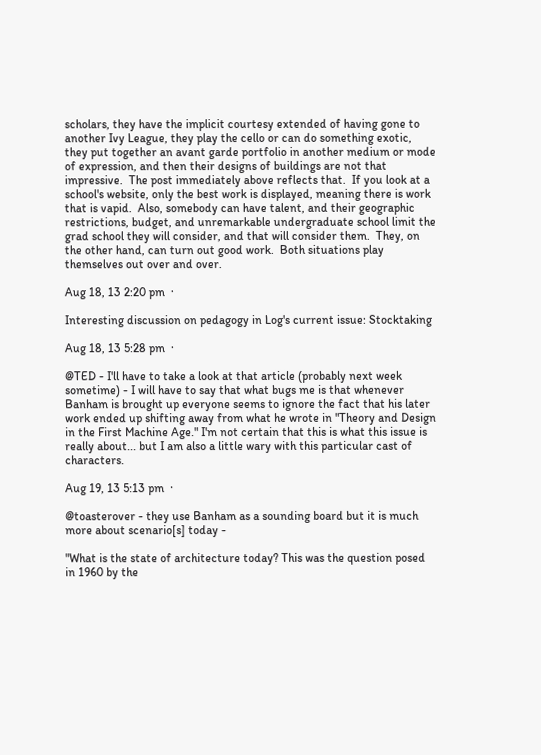scholars, they have the implicit courtesy extended of having gone to another Ivy League, they play the cello or can do something exotic, they put together an avant garde portfolio in another medium or mode of expression, and then their designs of buildings are not that impressive.  The post immediately above reflects that.  If you look at a school's website, only the best work is displayed, meaning there is work that is vapid.  Also, somebody can have talent, and their geographic restrictions, budget, and unremarkable undergraduate school limit the grad school they will consider, and that will consider them.  They, on the other hand, can turn out good work.  Both situations play themselves out over and over.

Aug 18, 13 2:20 pm  ·

Interesting discussion on pedagogy in Log's current issue: Stocktaking

Aug 18, 13 5:28 pm  ·

@TED - I'll have to take a look at that article (probably next week sometime) - I will have to say that what bugs me is that whenever Banham is brought up everyone seems to ignore the fact that his later work ended up shifting away from what he wrote in "Theory and Design in the First Machine Age." I'm not certain that this is what this issue is really about... but I am also a little wary with this particular cast of characters.

Aug 19, 13 5:13 pm  ·

@toasterover - they use Banham as a sounding board but it is much more about scenario[s] today -

"What is the state of architecture today? This was the question posed in 1960 by the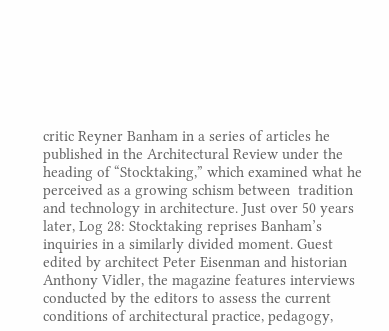critic Reyner Banham in a series of articles he published in the Architectural Review under the heading of “Stocktaking,” which examined what he perceived as a growing schism between  tradition and technology in architecture. Just over 50 years later, Log 28: Stocktaking reprises Banham’s inquiries in a similarly divided moment. Guest edited by architect Peter Eisenman and historian Anthony Vidler, the magazine features interviews conducted by the editors to assess the current conditions of architectural practice, pedagogy,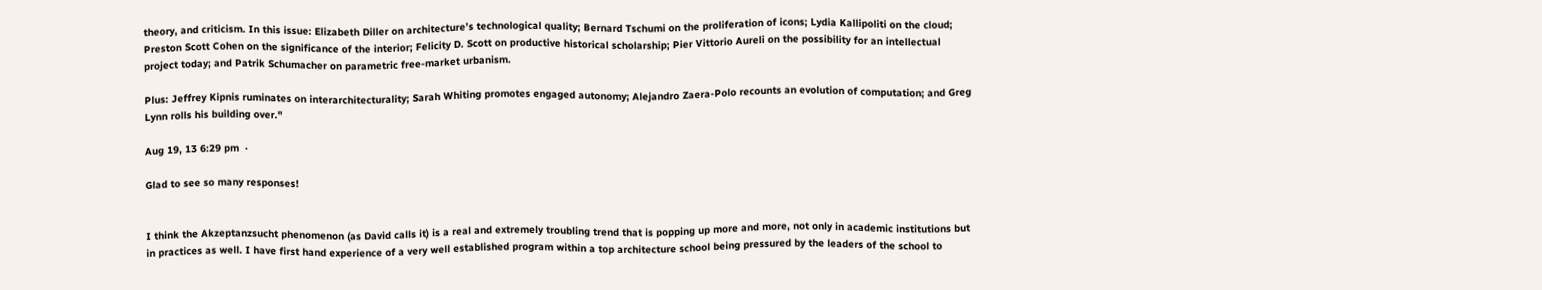theory, and criticism. In this issue: Elizabeth Diller on architecture’s technological quality; Bernard Tschumi on the proliferation of icons; Lydia Kallipoliti on the cloud; Preston Scott Cohen on the significance of the interior; Felicity D. Scott on productive historical scholarship; Pier Vittorio Aureli on the possibility for an intellectual project today; and Patrik Schumacher on parametric free-market urbanism.

Plus: Jeffrey Kipnis ruminates on interarchitecturality; Sarah Whiting promotes engaged autonomy; Alejandro Zaera-Polo recounts an evolution of computation; and Greg Lynn rolls his building over."

Aug 19, 13 6:29 pm  ·

Glad to see so many responses!


I think the Akzeptanzsucht phenomenon (as David calls it) is a real and extremely troubling trend that is popping up more and more, not only in academic institutions but in practices as well. I have first hand experience of a very well established program within a top architecture school being pressured by the leaders of the school to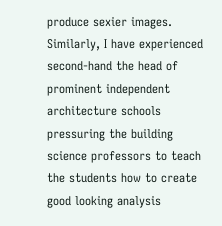produce sexier images. Similarly, I have experienced second-hand the head of prominent independent architecture schools pressuring the building science professors to teach the students how to create good looking analysis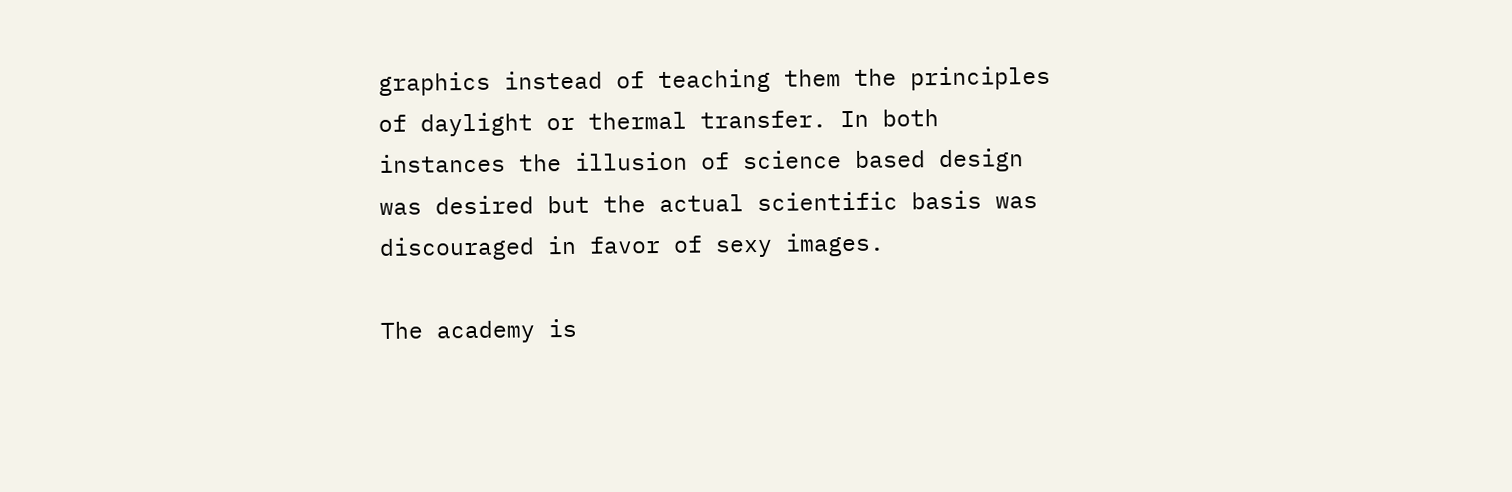graphics instead of teaching them the principles of daylight or thermal transfer. In both instances the illusion of science based design was desired but the actual scientific basis was discouraged in favor of sexy images.

The academy is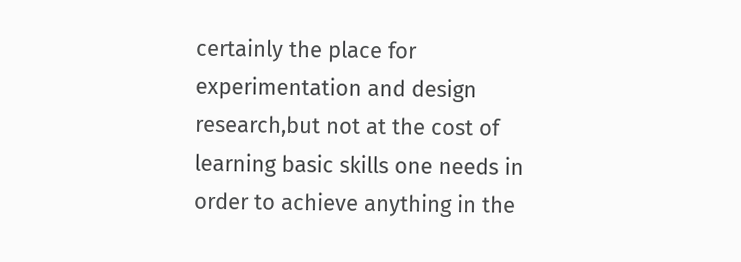certainly the place for experimentation and design research,but not at the cost of learning basic skills one needs in order to achieve anything in the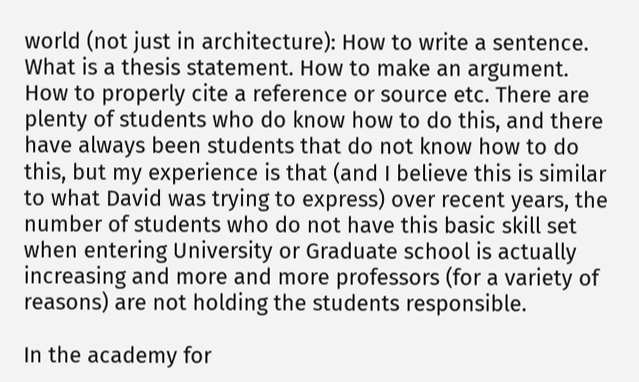world (not just in architecture): How to write a sentence. What is a thesis statement. How to make an argument. How to properly cite a reference or source etc. There are plenty of students who do know how to do this, and there have always been students that do not know how to do this, but my experience is that (and I believe this is similar to what David was trying to express) over recent years, the number of students who do not have this basic skill set when entering University or Graduate school is actually increasing and more and more professors (for a variety of reasons) are not holding the students responsible.

In the academy for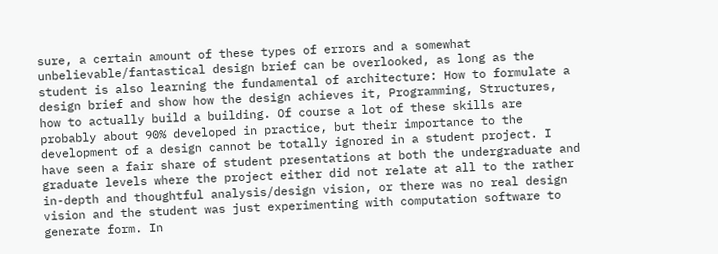sure, a certain amount of these types of errors and a somewhat unbelievable/fantastical design brief can be overlooked, as long as the student is also learning the fundamental of architecture: How to formulate a design brief and show how the design achieves it, Programming, Structures, how to actually build a building. Of course a lot of these skills are probably about 90% developed in practice, but their importance to the development of a design cannot be totally ignored in a student project. I have seen a fair share of student presentations at both the undergraduate and graduate levels where the project either did not relate at all to the rather in-depth and thoughtful analysis/design vision, or there was no real design vision and the student was just experimenting with computation software to generate form. In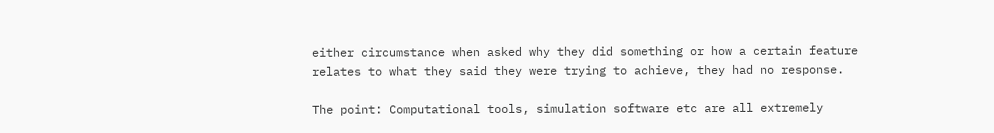either circumstance when asked why they did something or how a certain feature relates to what they said they were trying to achieve, they had no response.

The point: Computational tools, simulation software etc are all extremely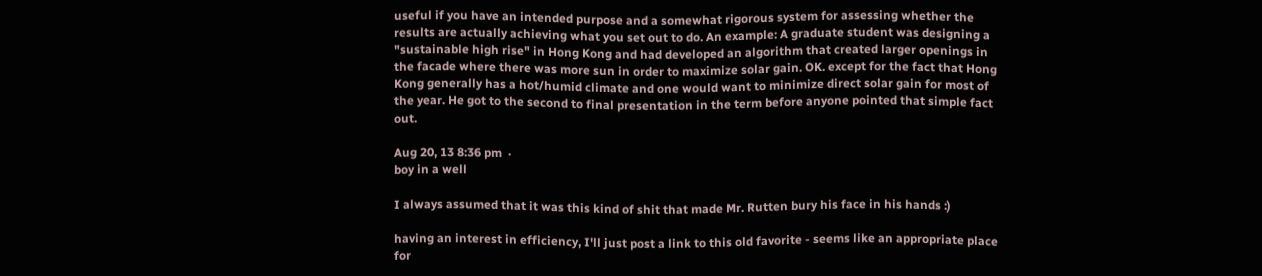useful if you have an intended purpose and a somewhat rigorous system for assessing whether the results are actually achieving what you set out to do. An example: A graduate student was designing a "sustainable high rise" in Hong Kong and had developed an algorithm that created larger openings in the facade where there was more sun in order to maximize solar gain. OK. except for the fact that Hong Kong generally has a hot/humid climate and one would want to minimize direct solar gain for most of the year. He got to the second to final presentation in the term before anyone pointed that simple fact out.

Aug 20, 13 8:36 pm  ·
boy in a well

I always assumed that it was this kind of shit that made Mr. Rutten bury his face in his hands :)

having an interest in efficiency, I'll just post a link to this old favorite - seems like an appropriate place for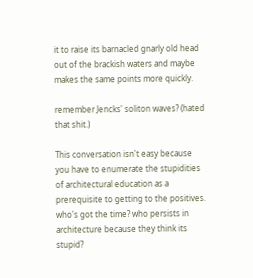it to raise its barnacled gnarly old head out of the brackish waters and maybe makes the same points more quickly.

remember Jencks' soliton waves? (hated that shit.)

This conversation isn't easy because you have to enumerate the stupidities of architectural education as a prerequisite to getting to the positives. who's got the time? who persists in architecture because they think its stupid?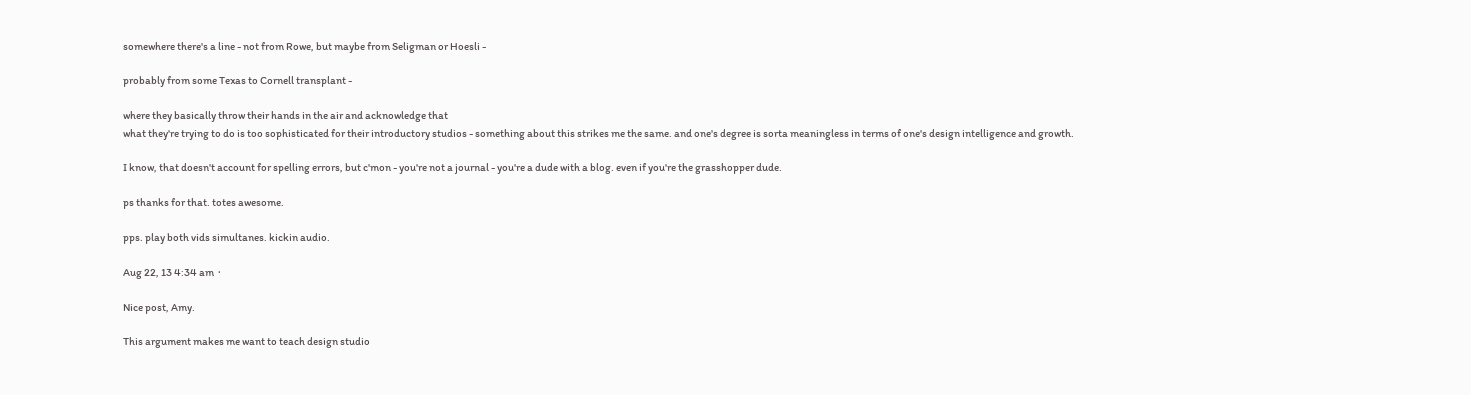somewhere there's a line - not from Rowe, but maybe from Seligman or Hoesli -

probably from some Texas to Cornell transplant -

where they basically throw their hands in the air and acknowledge that
what they're trying to do is too sophisticated for their introductory studios - something about this strikes me the same. and one's degree is sorta meaningless in terms of one's design intelligence and growth.

I know, that doesn't account for spelling errors, but c'mon - you're not a journal - you're a dude with a blog. even if you're the grasshopper dude.

ps thanks for that. totes awesome.

pps. play both vids simultanes. kickin audio.

Aug 22, 13 4:34 am  ·

Nice post, Amy.

This argument makes me want to teach design studio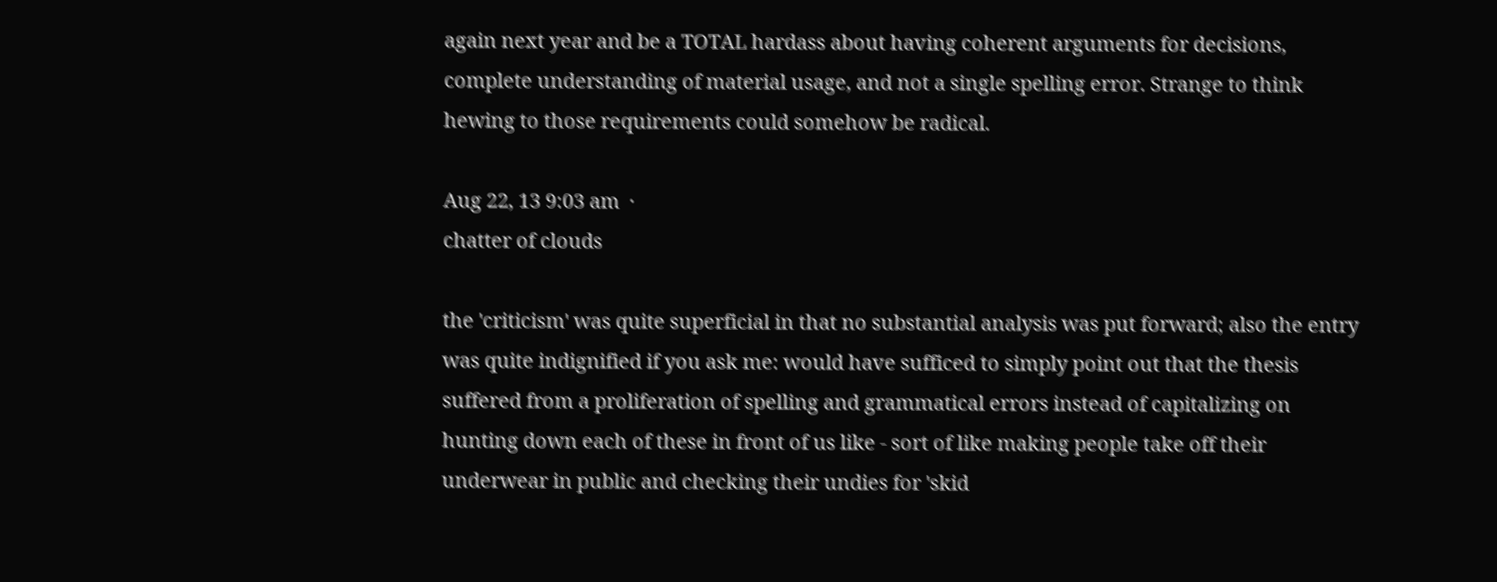again next year and be a TOTAL hardass about having coherent arguments for decisions, complete understanding of material usage, and not a single spelling error. Strange to think hewing to those requirements could somehow be radical.

Aug 22, 13 9:03 am  ·
chatter of clouds

the 'criticism' was quite superficial in that no substantial analysis was put forward; also the entry was quite indignified if you ask me: would have sufficed to simply point out that the thesis suffered from a proliferation of spelling and grammatical errors instead of capitalizing on hunting down each of these in front of us like - sort of like making people take off their underwear in public and checking their undies for 'skid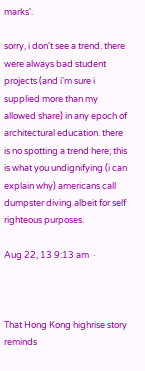marks'.

sorry, i don't see a trend. there were always bad student projects (and i'm sure i supplied more than my allowed share) in any epoch of architectural education. there is no spotting a trend here; this is what you undignifying (i can explain why) americans call dumpster diving albeit for self righteous purposes.

Aug 22, 13 9:13 am  ·



That Hong Kong highrise story reminds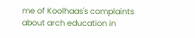me of Koolhaas's complaints about arch education in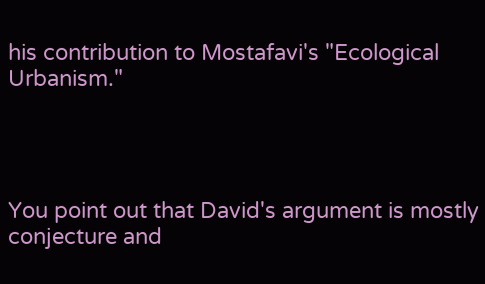his contribution to Mostafavi's "Ecological Urbanism."




You point out that David's argument is mostly conjecture and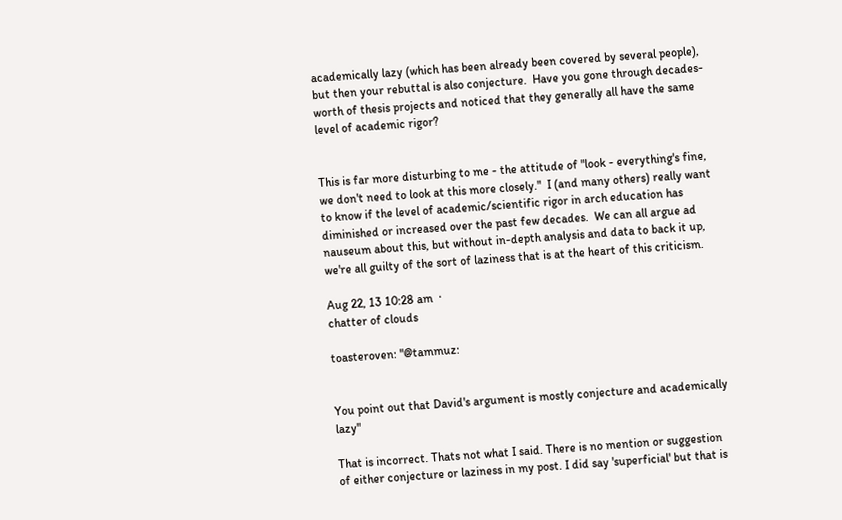academically lazy (which has been already been covered by several people), but then your rebuttal is also conjecture.  Have you gone through decades-worth of thesis projects and noticed that they generally all have the same level of academic rigor?


This is far more disturbing to me - the attitude of "look - everything's fine, we don't need to look at this more closely."  I (and many others) really want to know if the level of academic/scientific rigor in arch education has diminished or increased over the past few decades.  We can all argue ad nauseum about this, but without in-depth analysis and data to back it up, we're all guilty of the sort of laziness that is at the heart of this criticism.

Aug 22, 13 10:28 am  ·
chatter of clouds

toasteroven: "@tammuz:


You point out that David's argument is mostly conjecture and academically lazy"

That is incorrect. Thats not what I said. There is no mention or suggestion of either conjecture or laziness in my post. I did say 'superficial' but that is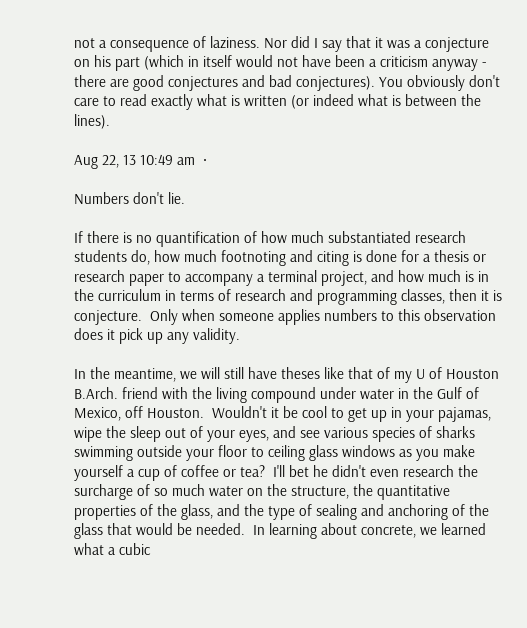not a consequence of laziness. Nor did I say that it was a conjecture on his part (which in itself would not have been a criticism anyway - there are good conjectures and bad conjectures). You obviously don't care to read exactly what is written (or indeed what is between the lines).

Aug 22, 13 10:49 am  ·

Numbers don't lie.

If there is no quantification of how much substantiated research students do, how much footnoting and citing is done for a thesis or research paper to accompany a terminal project, and how much is in the curriculum in terms of research and programming classes, then it is conjecture.  Only when someone applies numbers to this observation does it pick up any validity.

In the meantime, we will still have theses like that of my U of Houston B.Arch. friend with the living compound under water in the Gulf of Mexico, off Houston.  Wouldn't it be cool to get up in your pajamas, wipe the sleep out of your eyes, and see various species of sharks swimming outside your floor to ceiling glass windows as you make yourself a cup of coffee or tea?  I'll bet he didn't even research the surcharge of so much water on the structure, the quantitative properties of the glass, and the type of sealing and anchoring of the glass that would be needed.  In learning about concrete, we learned what a cubic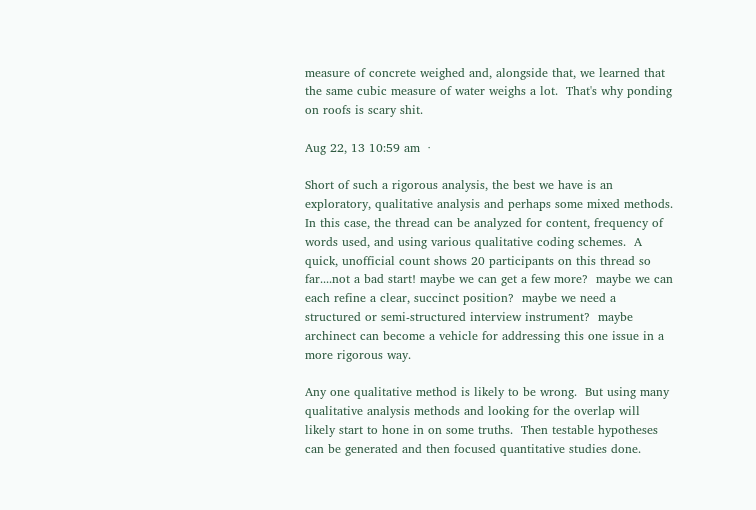measure of concrete weighed and, alongside that, we learned that the same cubic measure of water weighs a lot.  That's why ponding on roofs is scary shit.

Aug 22, 13 10:59 am  ·

Short of such a rigorous analysis, the best we have is an exploratory, qualitative analysis and perhaps some mixed methods.  In this case, the thread can be analyzed for content, frequency of words used, and using various qualitative coding schemes.  A quick, unofficial count shows 20 participants on this thread so far....not a bad start! maybe we can get a few more?  maybe we can each refine a clear, succinct position?  maybe we need a structured or semi-structured interview instrument?  maybe archinect can become a vehicle for addressing this one issue in a more rigorous way.

Any one qualitative method is likely to be wrong.  But using many qualitative analysis methods and looking for the overlap will likely start to hone in on some truths.  Then testable hypotheses can be generated and then focused quantitative studies done.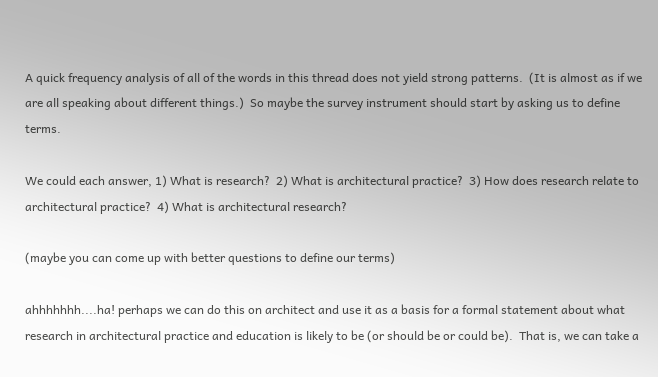A quick frequency analysis of all of the words in this thread does not yield strong patterns.  (It is almost as if we are all speaking about different things.)  So maybe the survey instrument should start by asking us to define terms.

We could each answer, 1) What is research?  2) What is architectural practice?  3) How does research relate to architectural practice?  4) What is architectural research?

(maybe you can come up with better questions to define our terms)

ahhhhhhh....ha! perhaps we can do this on architect and use it as a basis for a formal statement about what research in architectural practice and education is likely to be (or should be or could be).  That is, we can take a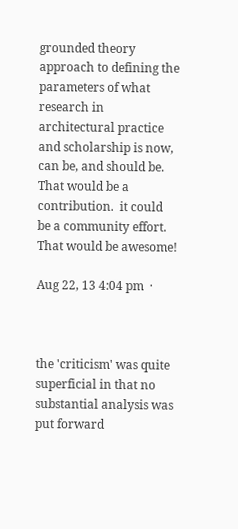grounded theory approach to defining the parameters of what research in architectural practice and scholarship is now, can be, and should be.  That would be a contribution.  it could be a community effort.  That would be awesome!

Aug 22, 13 4:04 pm  ·



the 'criticism' was quite superficial in that no substantial analysis was put forward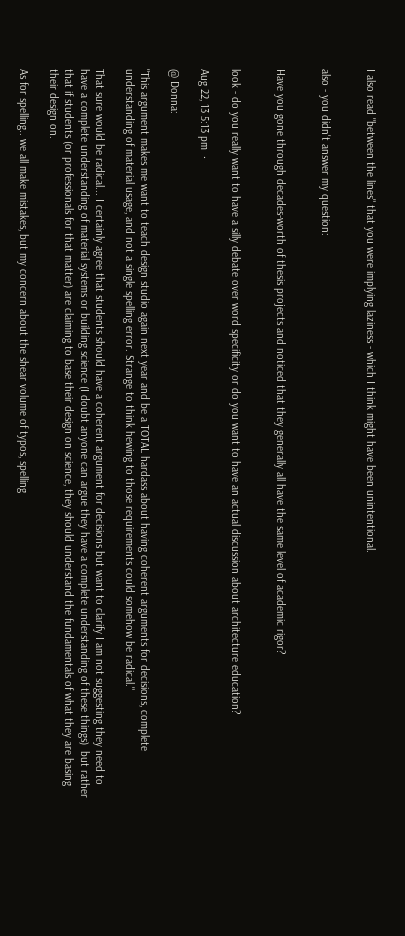I also read "between the lines" that you were implying laziness - which I think might have been unintentional.


also - you didn't answer my question:


Have you gone through decades-worth of thesis projects and noticed that they generally all have the same level of academic rigor?


look - do you really want to have a silly debate over word specificity or do you want to have an actual discussion about architecture education?

Aug 22, 13 5:13 pm  ·

@ Donna:

"This argument makes me want to teach design studio again next year and be a TOTAL hardass about having coherent arguments for decisions, complete understanding of material usage, and not a single spelling error. Strange to think hewing to those requirements could somehow be radical."

That sure would be radical... I certainly agree that students should have a coherent argument for decisions but want to clarify I am not suggesting they need to have a complete understanding of material systems or building science (I doubt anyone can argue they have a complete understanding of these things)  but rather that if students (or professionals for that matter) are claiming to base their design on science, they should understand the fundamentals of what they are basing their design on.

As for spelling.. we all make mistakes, but my concern about the shear volume of typos, spelling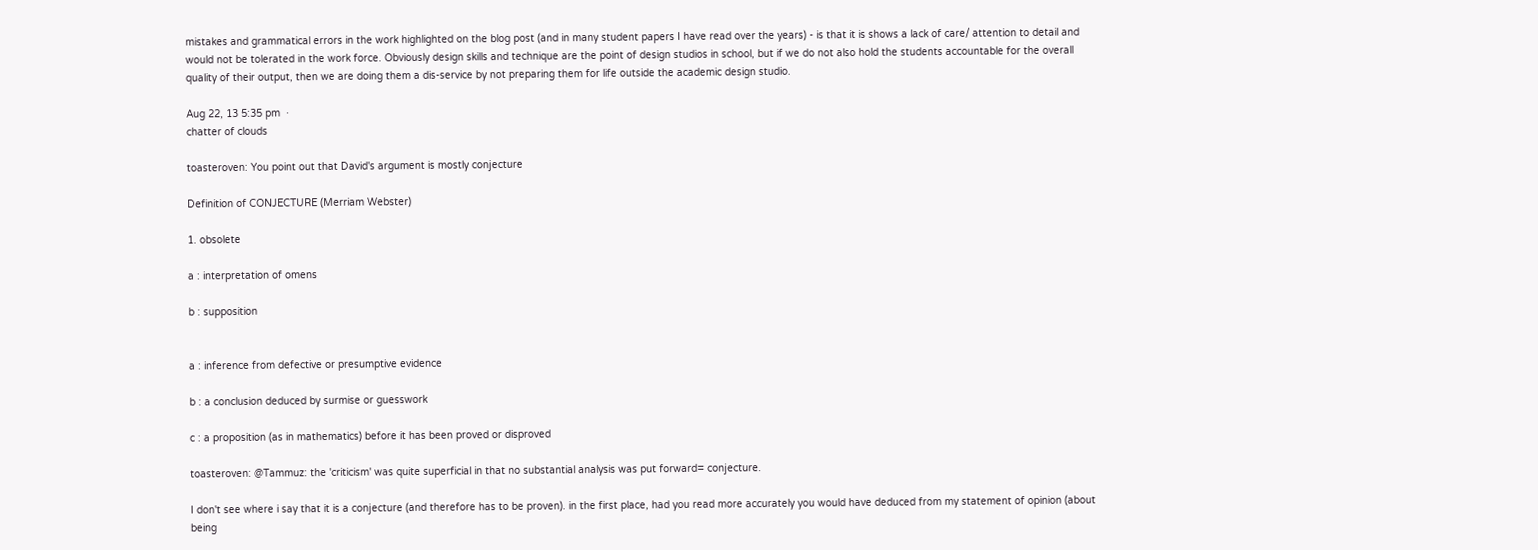mistakes and grammatical errors in the work highlighted on the blog post (and in many student papers I have read over the years) - is that it is shows a lack of care/ attention to detail and would not be tolerated in the work force. Obviously design skills and technique are the point of design studios in school, but if we do not also hold the students accountable for the overall quality of their output, then we are doing them a dis-service by not preparing them for life outside the academic design studio.

Aug 22, 13 5:35 pm  ·
chatter of clouds

toasteroven: You point out that David's argument is mostly conjecture

Definition of CONJECTURE (Merriam Webster)

1. obsolete

a : interpretation of omens

b : supposition


a : inference from defective or presumptive evidence

b : a conclusion deduced by surmise or guesswork

c : a proposition (as in mathematics) before it has been proved or disproved

toasteroven: @Tammuz: the 'criticism' was quite superficial in that no substantial analysis was put forward= conjecture.

I don't see where i say that it is a conjecture (and therefore has to be proven). in the first place, had you read more accurately you would have deduced from my statement of opinion (about being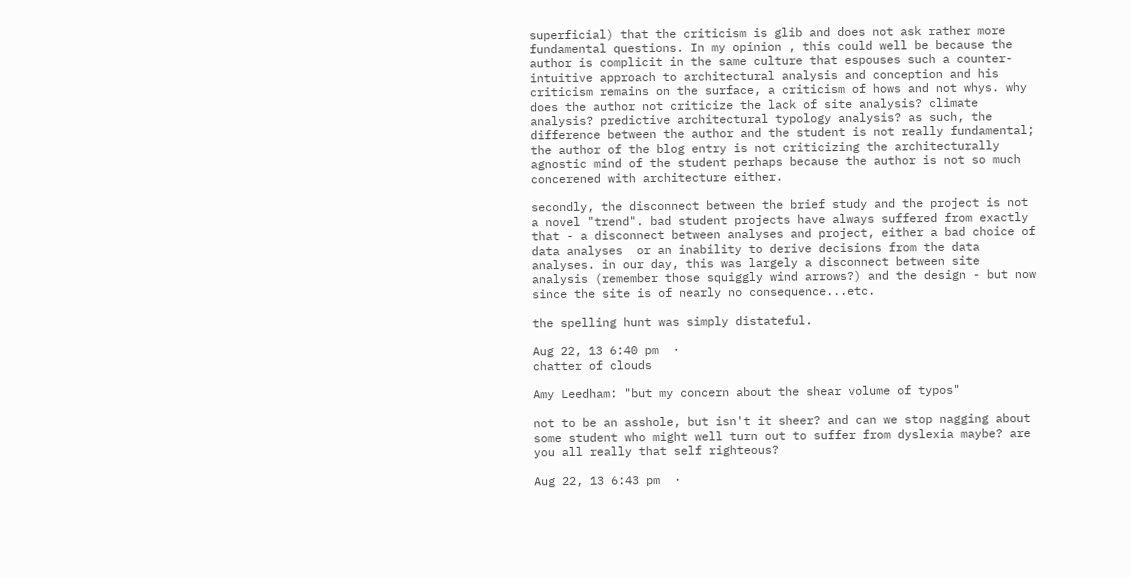superficial) that the criticism is glib and does not ask rather more fundamental questions. In my opinion , this could well be because the author is complicit in the same culture that espouses such a counter-intuitive approach to architectural analysis and conception and his criticism remains on the surface, a criticism of hows and not whys. why does the author not criticize the lack of site analysis? climate analysis? predictive architectural typology analysis? as such, the difference between the author and the student is not really fundamental; the author of the blog entry is not criticizing the architecturally agnostic mind of the student perhaps because the author is not so much concerened with architecture either.

secondly, the disconnect between the brief study and the project is not a novel "trend". bad student projects have always suffered from exactly that - a disconnect between analyses and project, either a bad choice of data analyses  or an inability to derive decisions from the data analyses. in our day, this was largely a disconnect between site analysis (remember those squiggly wind arrows?) and the design - but now since the site is of nearly no consequence...etc.

the spelling hunt was simply distateful.

Aug 22, 13 6:40 pm  ·
chatter of clouds

Amy Leedham: "but my concern about the shear volume of typos"

not to be an asshole, but isn't it sheer? and can we stop nagging about some student who might well turn out to suffer from dyslexia maybe? are you all really that self righteous?

Aug 22, 13 6:43 pm  ·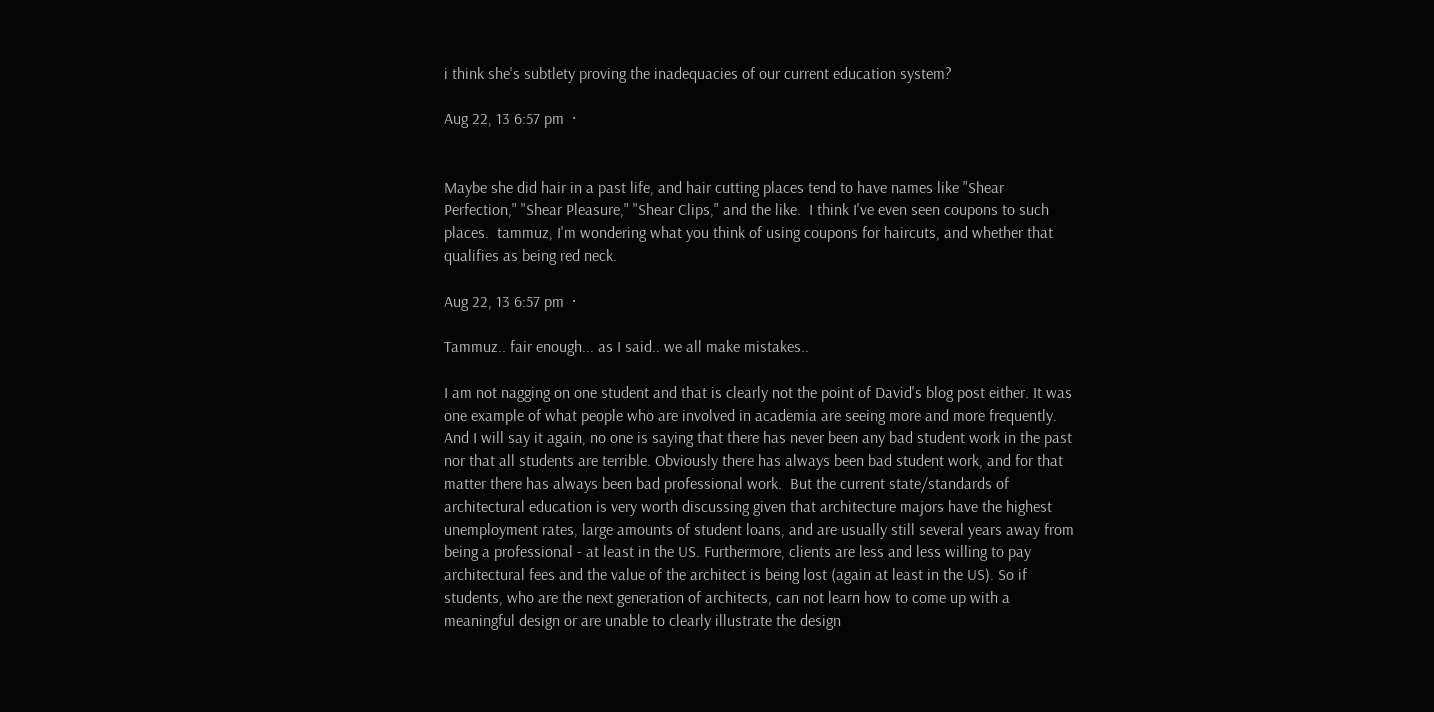i think she's subtlety proving the inadequacies of our current education system?

Aug 22, 13 6:57 pm  ·


Maybe she did hair in a past life, and hair cutting places tend to have names like "Shear Perfection," "Shear Pleasure," "Shear Clips," and the like.  I think I've even seen coupons to such places.  tammuz, I'm wondering what you think of using coupons for haircuts, and whether that qualifies as being red neck.

Aug 22, 13 6:57 pm  ·

Tammuz.. fair enough... as I said.. we all make mistakes..

I am not nagging on one student and that is clearly not the point of David's blog post either. It was one example of what people who are involved in academia are seeing more and more frequently. And I will say it again, no one is saying that there has never been any bad student work in the past nor that all students are terrible. Obviously there has always been bad student work, and for that matter there has always been bad professional work.  But the current state/standards of architectural education is very worth discussing given that architecture majors have the highest unemployment rates, large amounts of student loans, and are usually still several years away from being a professional - at least in the US. Furthermore, clients are less and less willing to pay architectural fees and the value of the architect is being lost (again at least in the US). So if students, who are the next generation of architects, can not learn how to come up with a meaningful design or are unable to clearly illustrate the design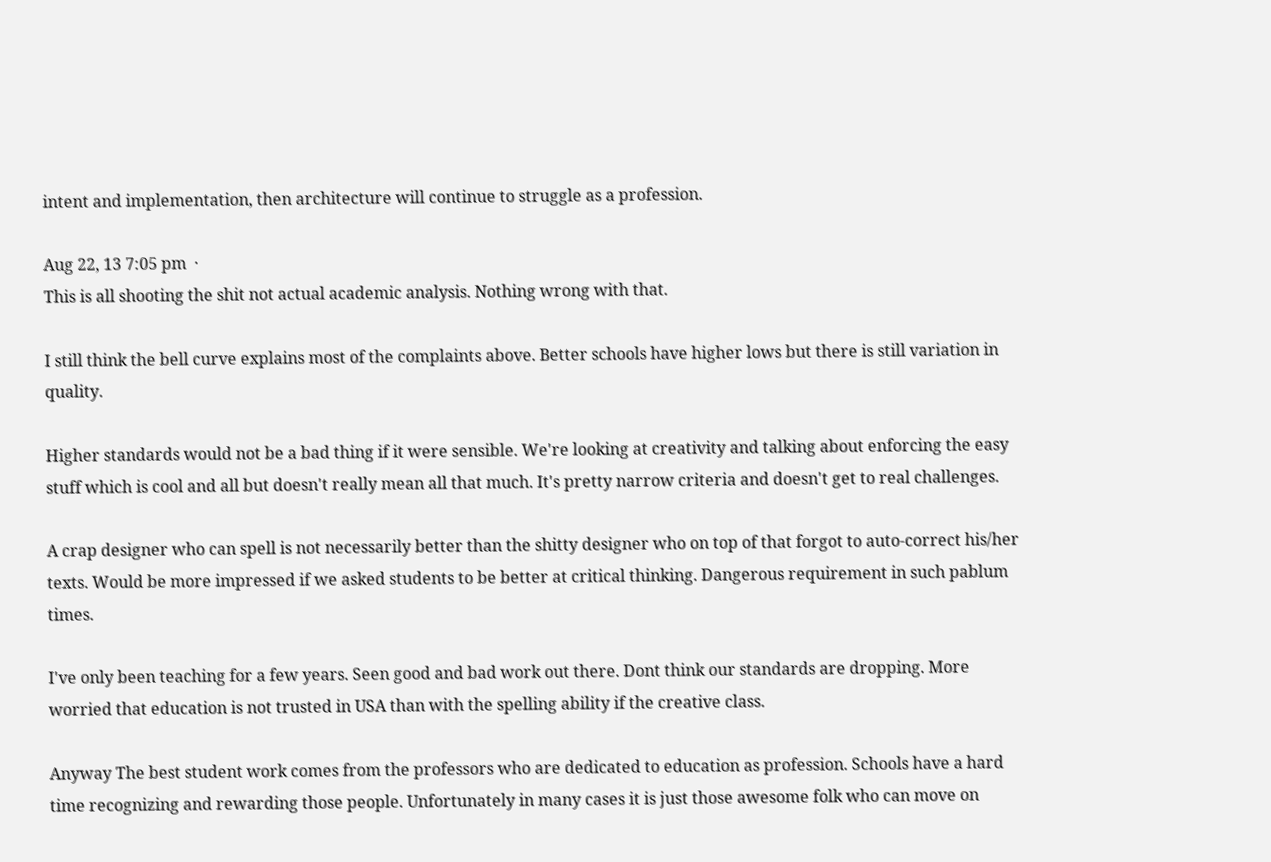intent and implementation, then architecture will continue to struggle as a profession.

Aug 22, 13 7:05 pm  ·
This is all shooting the shit not actual academic analysis. Nothing wrong with that.

I still think the bell curve explains most of the complaints above. Better schools have higher lows but there is still variation in quality.

Higher standards would not be a bad thing if it were sensible. We're looking at creativity and talking about enforcing the easy stuff which is cool and all but doesn't really mean all that much. It's pretty narrow criteria and doesn't get to real challenges.

A crap designer who can spell is not necessarily better than the shitty designer who on top of that forgot to auto-correct his/her texts. Would be more impressed if we asked students to be better at critical thinking. Dangerous requirement in such pablum times.

I've only been teaching for a few years. Seen good and bad work out there. Dont think our standards are dropping. More worried that education is not trusted in USA than with the spelling ability if the creative class.

Anyway The best student work comes from the professors who are dedicated to education as profession. Schools have a hard time recognizing and rewarding those people. Unfortunately in many cases it is just those awesome folk who can move on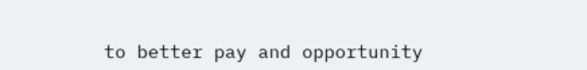to better pay and opportunity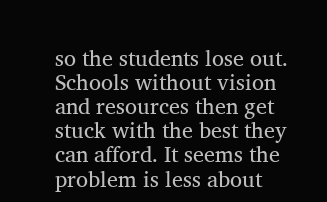so the students lose out. Schools without vision and resources then get stuck with the best they can afford. It seems the problem is less about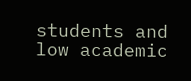students and low academic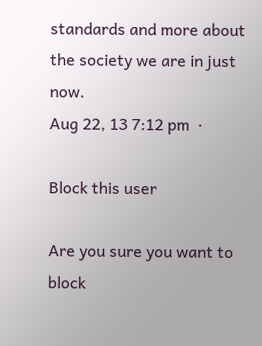standards and more about the society we are in just now.
Aug 22, 13 7:12 pm  ·

Block this user

Are you sure you want to block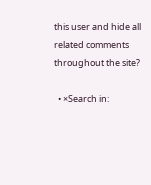this user and hide all related comments throughout the site?

  • ×Search in: